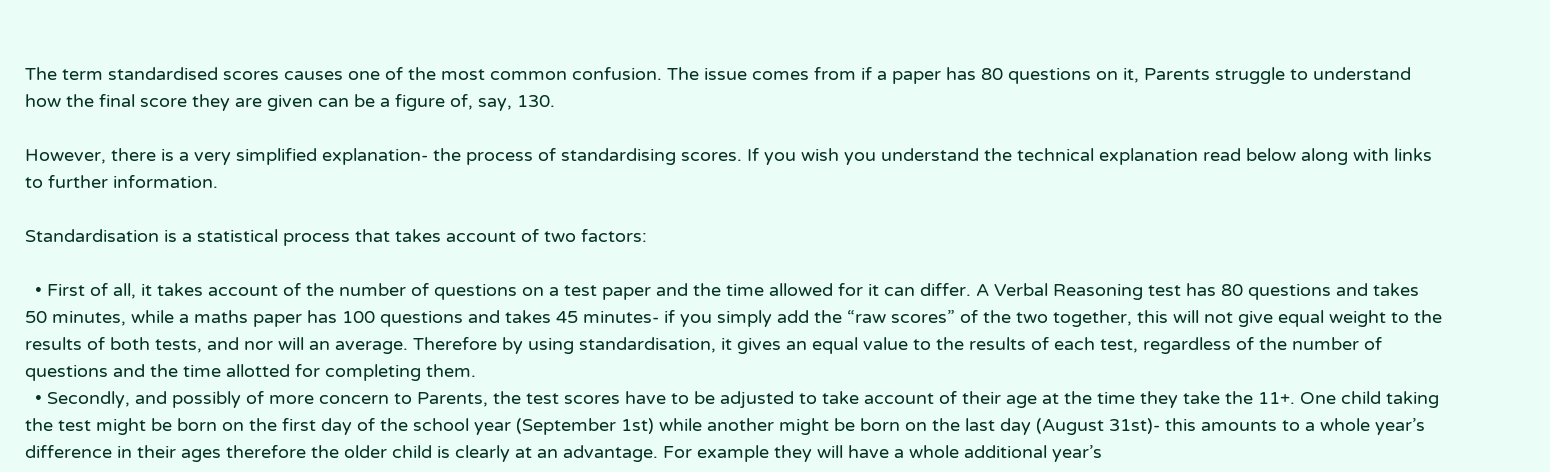The term standardised scores causes one of the most common confusion. The issue comes from if a paper has 80 questions on it, Parents struggle to understand how the final score they are given can be a figure of, say, 130.

However, there is a very simplified explanation- the process of standardising scores. If you wish you understand the technical explanation read below along with links to further information.

Standardisation is a statistical process that takes account of two factors:

  • First of all, it takes account of the number of questions on a test paper and the time allowed for it can differ. A Verbal Reasoning test has 80 questions and takes 50 minutes, while a maths paper has 100 questions and takes 45 minutes- if you simply add the “raw scores” of the two together, this will not give equal weight to the results of both tests, and nor will an average. Therefore by using standardisation, it gives an equal value to the results of each test, regardless of the number of questions and the time allotted for completing them.
  • Secondly, and possibly of more concern to Parents, the test scores have to be adjusted to take account of their age at the time they take the 11+. One child taking the test might be born on the first day of the school year (September 1st) while another might be born on the last day (August 31st)- this amounts to a whole year’s difference in their ages therefore the older child is clearly at an advantage. For example they will have a whole additional year’s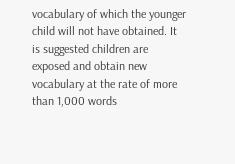vocabulary of which the younger child will not have obtained. It is suggested children are exposed and obtain new vocabulary at the rate of more than 1,000 words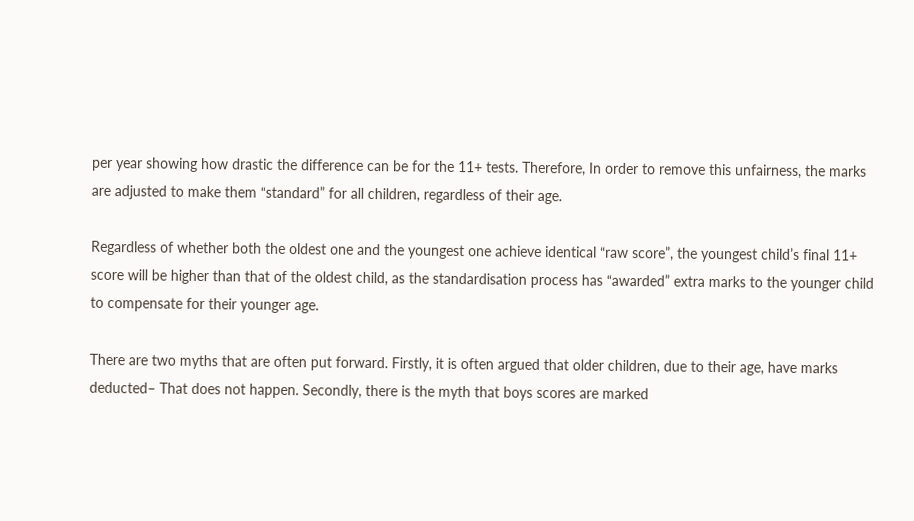per year showing how drastic the difference can be for the 11+ tests. Therefore, In order to remove this unfairness, the marks are adjusted to make them “standard” for all children, regardless of their age.

Regardless of whether both the oldest one and the youngest one achieve identical “raw score”, the youngest child’s final 11+ score will be higher than that of the oldest child, as the standardisation process has “awarded” extra marks to the younger child to compensate for their younger age.

There are two myths that are often put forward. Firstly, it is often argued that older children, due to their age, have marks deducted– That does not happen. Secondly, there is the myth that boys scores are marked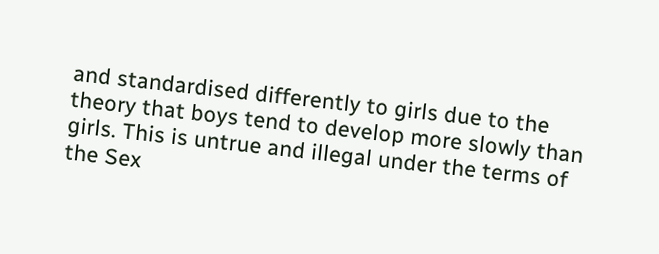and standardised differently to girls due to the theory that boys tend to develop more slowly than girls. This is untrue and illegal under the terms of the Sex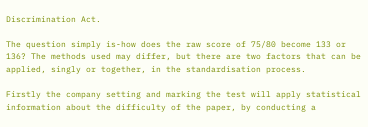Discrimination Act.

The question simply is-how does the raw score of 75/80 become 133 or 136? The methods used may differ, but there are two factors that can be applied, singly or together, in the standardisation process.

Firstly the company setting and marking the test will apply statistical information about the difficulty of the paper, by conducting a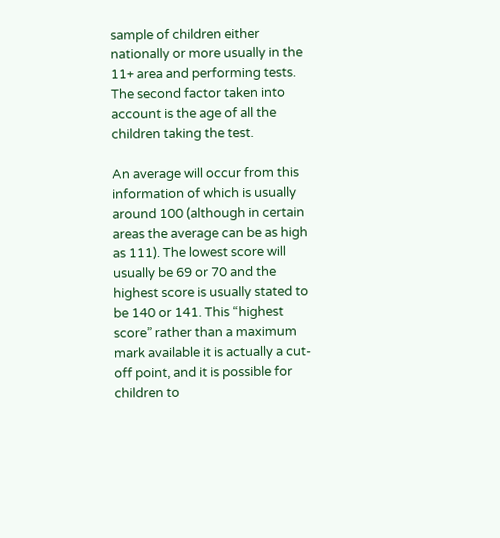sample of children either nationally or more usually in the 11+ area and performing tests. The second factor taken into account is the age of all the children taking the test.

An average will occur from this information of which is usually around 100 (although in certain areas the average can be as high as 111). The lowest score will usually be 69 or 70 and the highest score is usually stated to be 140 or 141. This “highest score” rather than a maximum mark available it is actually a cut-off point, and it is possible for children to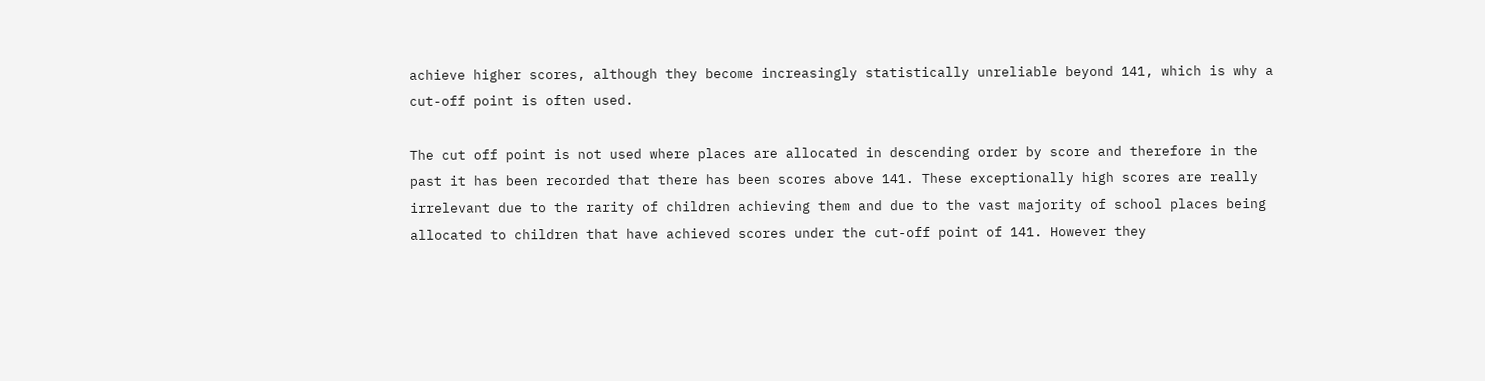achieve higher scores, although they become increasingly statistically unreliable beyond 141, which is why a cut-off point is often used.

The cut off point is not used where places are allocated in descending order by score and therefore in the past it has been recorded that there has been scores above 141. These exceptionally high scores are really irrelevant due to the rarity of children achieving them and due to the vast majority of school places being allocated to children that have achieved scores under the cut-off point of 141. However they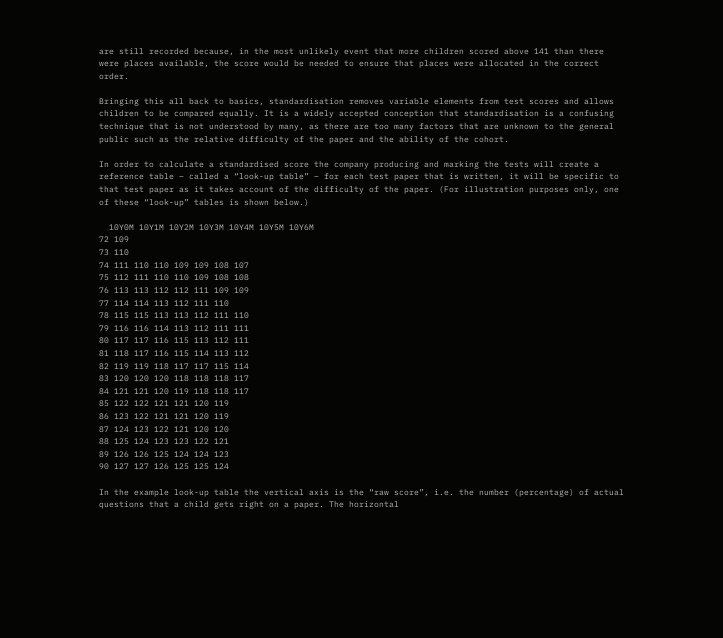are still recorded because, in the most unlikely event that more children scored above 141 than there were places available, the score would be needed to ensure that places were allocated in the correct order.

Bringing this all back to basics, standardisation removes variable elements from test scores and allows children to be compared equally. It is a widely accepted conception that standardisation is a confusing technique that is not understood by many, as there are too many factors that are unknown to the general public such as the relative difficulty of the paper and the ability of the cohort.

In order to calculate a standardised score the company producing and marking the tests will create a reference table – called a “look-up table” – for each test paper that is written, it will be specific to that test paper as it takes account of the difficulty of the paper. (For illustration purposes only, one of these “look-up” tables is shown below.)

  10Y0M 10Y1M 10Y2M 10Y3M 10Y4M 10Y5M 10Y6M
72 109
73 110
74 111 110 110 109 109 108 107
75 112 111 110 110 109 108 108
76 113 113 112 112 111 109 109
77 114 114 113 112 111 110
78 115 115 113 113 112 111 110
79 116 116 114 113 112 111 111
80 117 117 116 115 113 112 111
81 118 117 116 115 114 113 112
82 119 119 118 117 117 115 114
83 120 120 120 118 118 118 117
84 121 121 120 119 118 118 117
85 122 122 121 121 120 119
86 123 122 121 121 120 119
87 124 123 122 121 120 120
88 125 124 123 123 122 121
89 126 126 125 124 124 123
90 127 127 126 125 125 124

In the example look-up table the vertical axis is the “raw score”, i.e. the number (percentage) of actual questions that a child gets right on a paper. The horizontal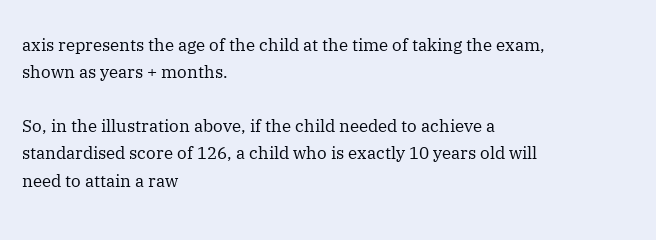axis represents the age of the child at the time of taking the exam, shown as years + months.

So, in the illustration above, if the child needed to achieve a standardised score of 126, a child who is exactly 10 years old will need to attain a raw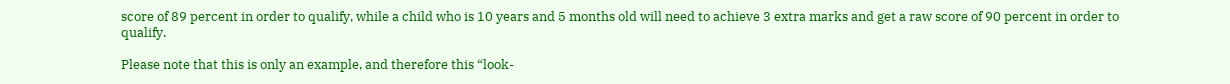score of 89 percent in order to qualify, while a child who is 10 years and 5 months old will need to achieve 3 extra marks and get a raw score of 90 percent in order to qualify.

Please note that this is only an example, and therefore this “look-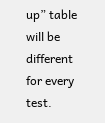up” table will be different for every test.